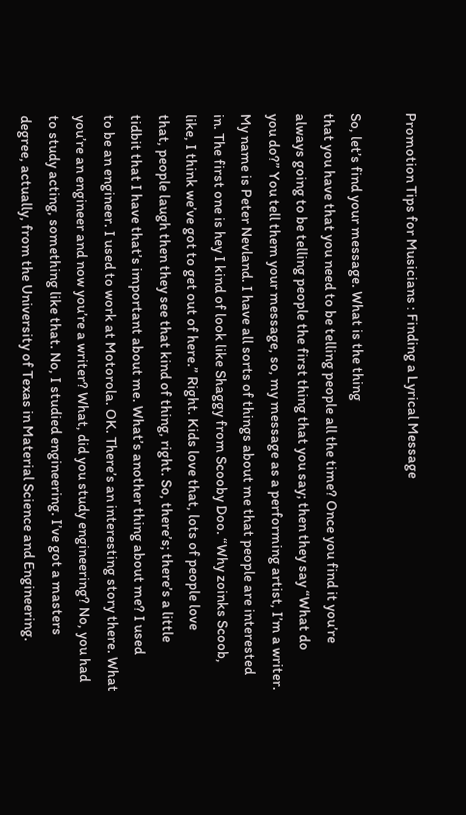Promotion Tips for Musicians : Finding a Lyrical Message

So, let’s find your message. What is the thing
that you have that you need to be telling people all the time? Once you find it you’re
always going to be telling people the first thing that you say; then they say “What do
you do?” You tell them your message, so, my message as a performing artist, I’m a writer.
My name is Peter Nevland. I have all sorts of things about me that people are interested
in. The first one is hey I kind of look like Shaggy from Scooby Doo. “Why zoinks Scoob,
like, I think we’ve got to get out of here.” Right. Kids love that, lots of people love
that, people laugh then they see that kind of thing, right. So, there’s; there’s a little
tidbit that I have that’s important about me. What’s another thing about me? I used
to be an engineer. I used to work at Motorola. OK. There’s an interesting story there. What
you’re an engineer and now you’re a writer? What, did you study engineering? No, you had
to study acting, something like that. No, I studied engineering. I’ve got a masters
degree, actually, from the University of Texas in Material Science and Engineering.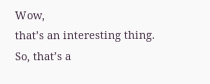Wow,
that’s an interesting thing. So, that’s a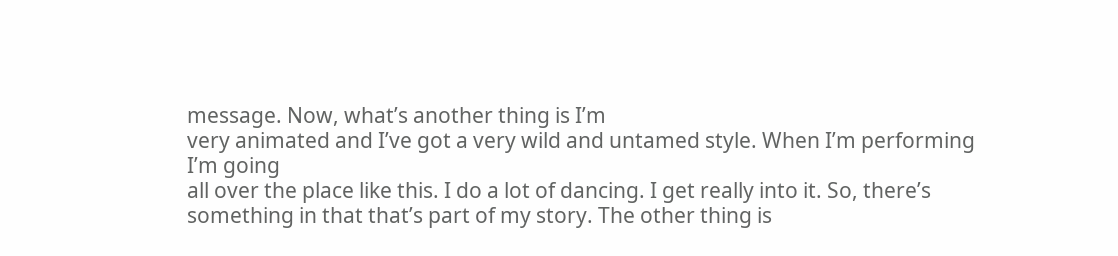message. Now, what’s another thing is I’m
very animated and I’ve got a very wild and untamed style. When I’m performing I’m going
all over the place like this. I do a lot of dancing. I get really into it. So, there’s
something in that that’s part of my story. The other thing is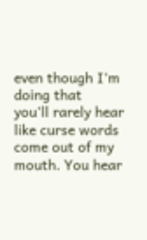even though I’m doing that
you’ll rarely hear like curse words come out of my mouth. You hear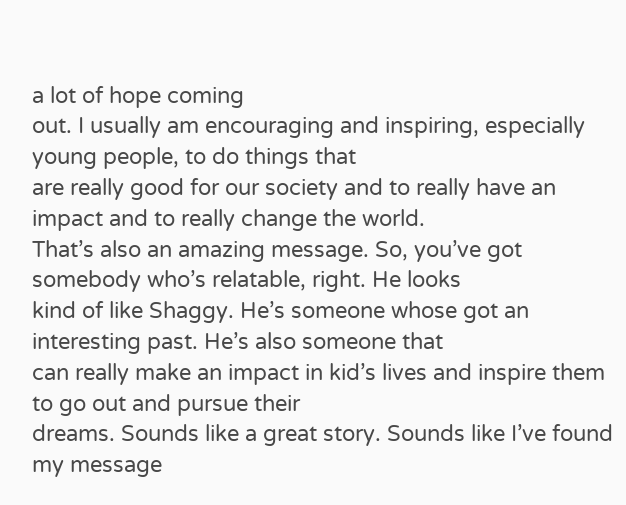a lot of hope coming
out. I usually am encouraging and inspiring, especially young people, to do things that
are really good for our society and to really have an impact and to really change the world.
That’s also an amazing message. So, you’ve got somebody who’s relatable, right. He looks
kind of like Shaggy. He’s someone whose got an interesting past. He’s also someone that
can really make an impact in kid’s lives and inspire them to go out and pursue their
dreams. Sounds like a great story. Sounds like I’ve found my message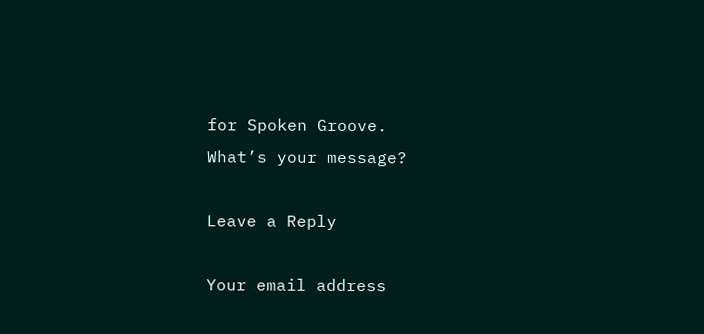for Spoken Groove.
What’s your message?

Leave a Reply

Your email address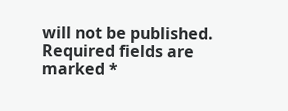will not be published. Required fields are marked *